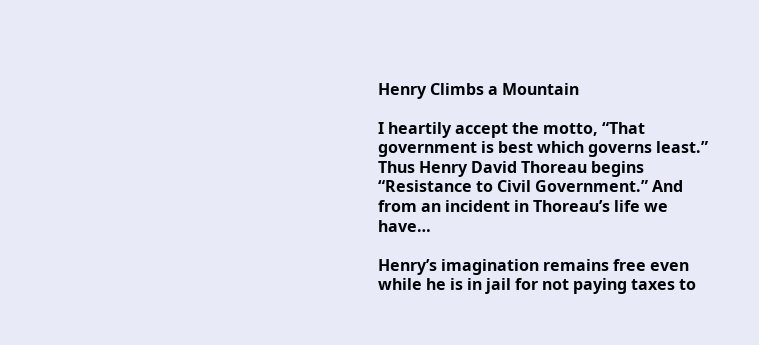Henry Climbs a Mountain

I heartily accept the motto, “That government is best which governs least.” Thus Henry David Thoreau begins “Resistance to Civil Government.” And from an incident in Thoreau’s life we have…

Henry’s imagination remains free even while he is in jail for not paying taxes to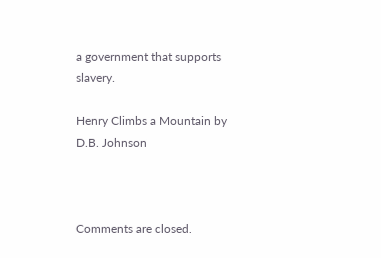a government that supports slavery.

Henry Climbs a Mountain by D.B. Johnson



Comments are closed.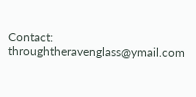Contact: throughtheravenglass@ymail.com